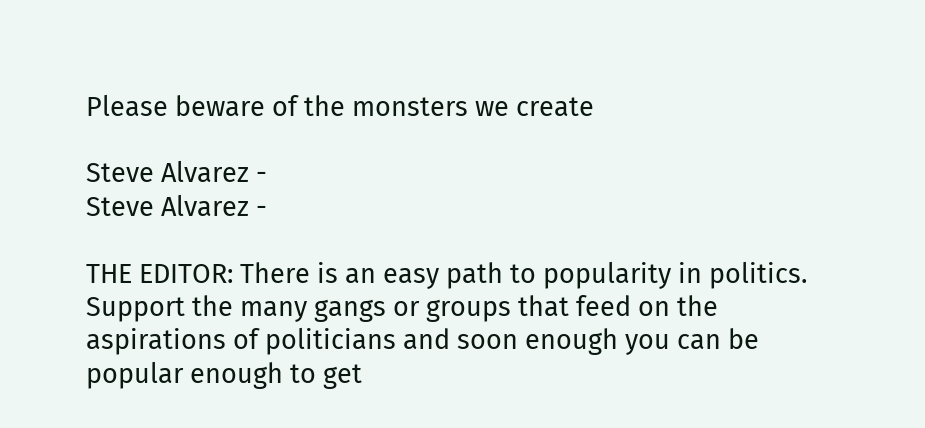Please beware of the monsters we create

Steve Alvarez -
Steve Alvarez -

THE EDITOR: There is an easy path to popularity in politics. Support the many gangs or groups that feed on the aspirations of politicians and soon enough you can be popular enough to get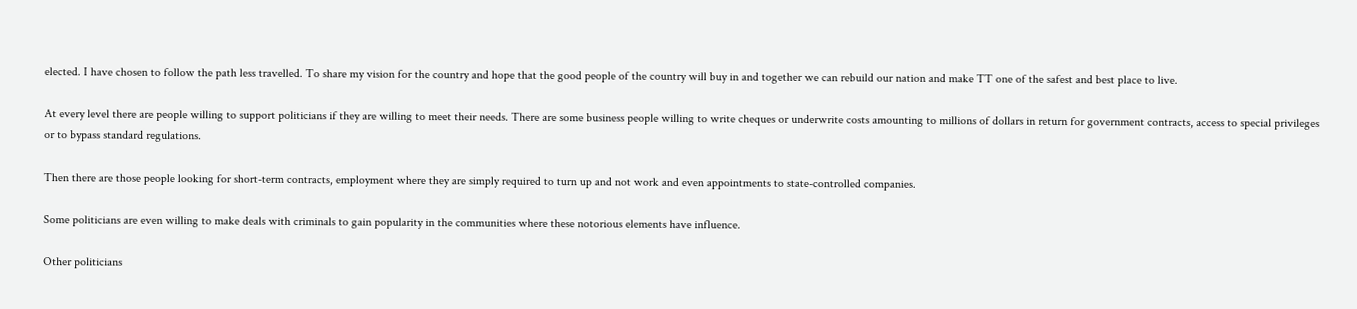elected. I have chosen to follow the path less travelled. To share my vision for the country and hope that the good people of the country will buy in and together we can rebuild our nation and make TT one of the safest and best place to live.

At every level there are people willing to support politicians if they are willing to meet their needs. There are some business people willing to write cheques or underwrite costs amounting to millions of dollars in return for government contracts, access to special privileges or to bypass standard regulations.

Then there are those people looking for short-term contracts, employment where they are simply required to turn up and not work and even appointments to state-controlled companies.

Some politicians are even willing to make deals with criminals to gain popularity in the communities where these notorious elements have influence.

Other politicians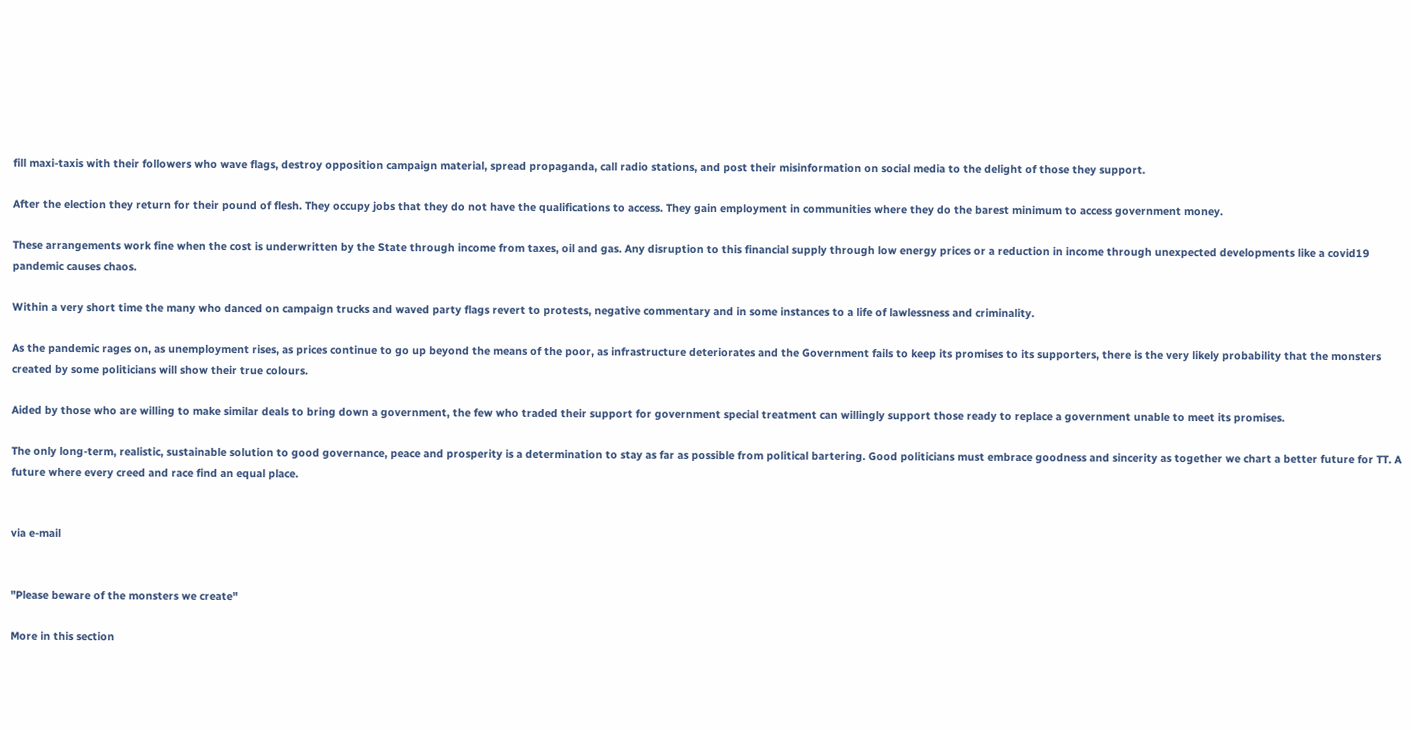fill maxi-taxis with their followers who wave flags, destroy opposition campaign material, spread propaganda, call radio stations, and post their misinformation on social media to the delight of those they support.

After the election they return for their pound of flesh. They occupy jobs that they do not have the qualifications to access. They gain employment in communities where they do the barest minimum to access government money.

These arrangements work fine when the cost is underwritten by the State through income from taxes, oil and gas. Any disruption to this financial supply through low energy prices or a reduction in income through unexpected developments like a covid19 pandemic causes chaos.

Within a very short time the many who danced on campaign trucks and waved party flags revert to protests, negative commentary and in some instances to a life of lawlessness and criminality.

As the pandemic rages on, as unemployment rises, as prices continue to go up beyond the means of the poor, as infrastructure deteriorates and the Government fails to keep its promises to its supporters, there is the very likely probability that the monsters created by some politicians will show their true colours.

Aided by those who are willing to make similar deals to bring down a government, the few who traded their support for government special treatment can willingly support those ready to replace a government unable to meet its promises.

The only long-term, realistic, sustainable solution to good governance, peace and prosperity is a determination to stay as far as possible from political bartering. Good politicians must embrace goodness and sincerity as together we chart a better future for TT. A future where every creed and race find an equal place.


via e-mail


"Please beware of the monsters we create"

More in this section